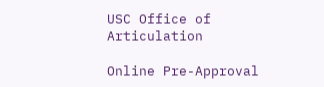USC Office of Articulation

Online Pre-Approval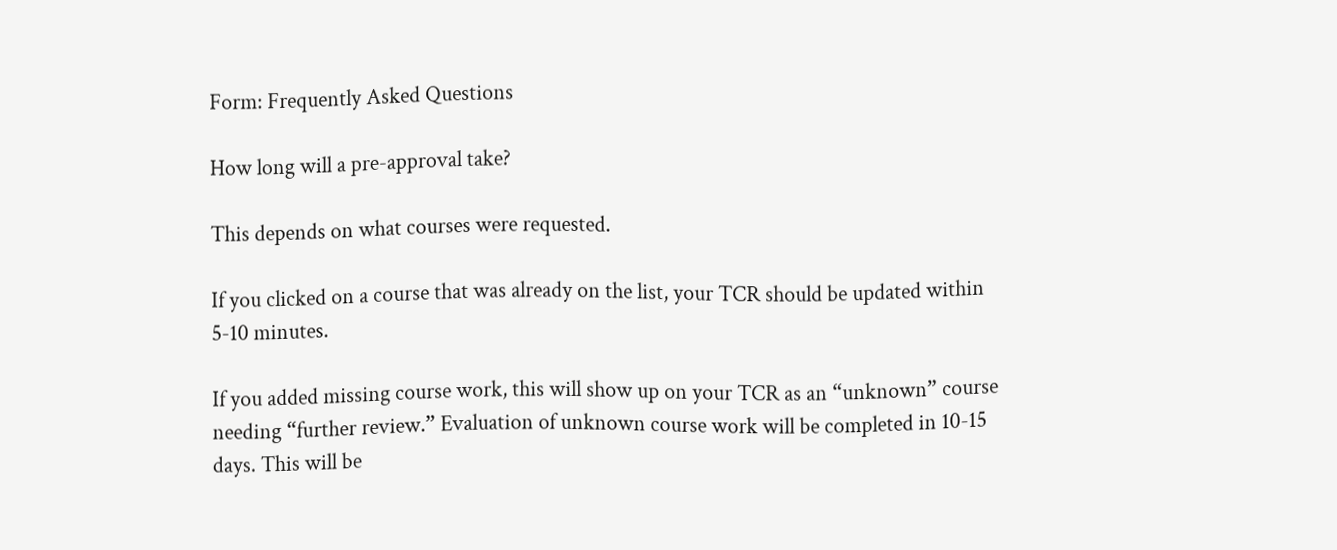Form: Frequently Asked Questions

How long will a pre-approval take?

This depends on what courses were requested.

If you clicked on a course that was already on the list, your TCR should be updated within 5-10 minutes.

If you added missing course work, this will show up on your TCR as an “unknown” course needing “further review.” Evaluation of unknown course work will be completed in 10-15 days. This will be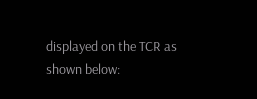displayed on the TCR as shown below: